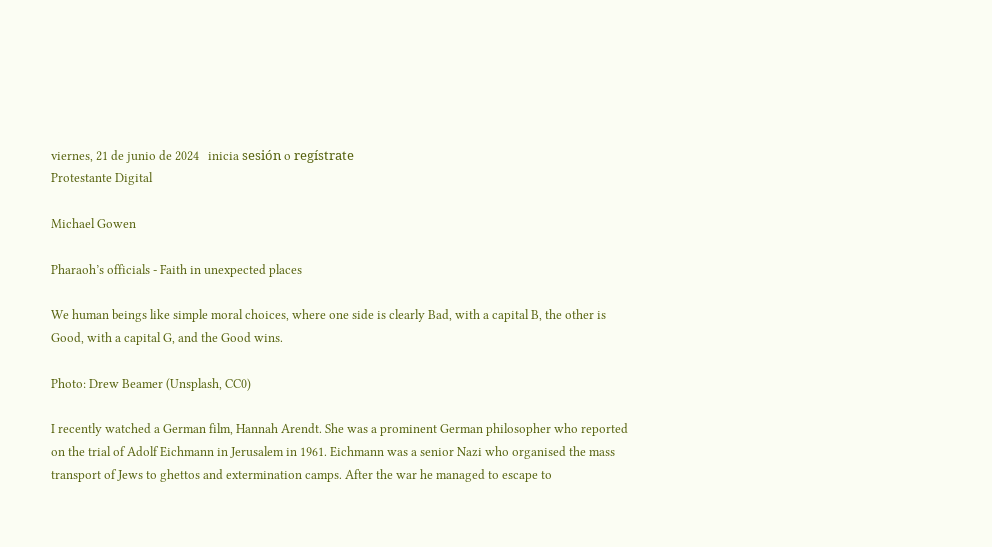viernes, 21 de junio de 2024   inicia sesión o regístrate
Protestante Digital

Michael Gowen

Pharaoh’s officials - Faith in unexpected places

We human beings like simple moral choices, where one side is clearly Bad, with a capital B, the other is Good, with a capital G, and the Good wins.

Photo: Drew Beamer (Unsplash, CC0)

I recently watched a German film, Hannah Arendt. She was a prominent German philosopher who reported on the trial of Adolf Eichmann in Jerusalem in 1961. Eichmann was a senior Nazi who organised the mass transport of Jews to ghettos and extermination camps. After the war he managed to escape to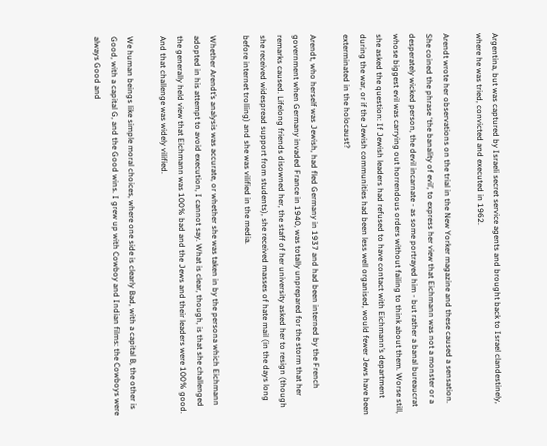Argentina, but was captured by Israeli secret service agents and brought back to Israel clandestinely, where he was tried, convicted and executed in 1962.

Arendt wrote her observations on the trial in the New Yorker magazine and these caused a sensation. She coined the phrase ‘the banality of evil’, to express her view that Eichmann was not a monster or a desperately wicked person, the devil incarnate - as some portrayed him - but rather a banal bureaucrat whose biggest evil was carrying out horrendous orders without failing to think about them. Worse still, she asked the question: If Jewish leaders had refused to have contact with Eichmann’s department during the war, or if the Jewish communities had been less well organised, would fewer Jews have been exterminated in the holocaust?

Arendt, who herself was Jewish, had fled Germany in 1937 and had been interned by the French government when Germany invaded France in 1940, was totally unprepared for the storm that her remarks caused. Lifelong friends disowned her, the staff of her university asked her to resign (though she received widespread support from students), she received masses of hate mail (in the days long before internet trolling) and she was vilified in the media.

Whether Arendt’s analysis was accurate, or whether she was taken in by the persona which Eichmann adopted in his attempt to avoid execution, I cannot say. What is clear, though, is that she challenged the generally held view that Eichmann was 100% bad and the Jews and their leaders were 100% good. And that challenge was widely vilified.

We human beings like simple moral choices, where one side is clearly Bad, with a capital B, the other is Good, with a capital G, and the Good wins. I grew up with Cowboy and Indian films: the Cowboys were always Good and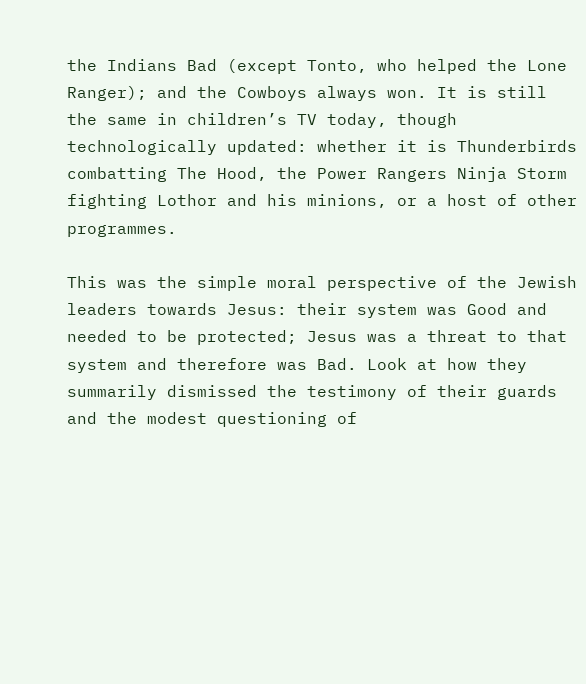the Indians Bad (except Tonto, who helped the Lone Ranger); and the Cowboys always won. It is still the same in children’s TV today, though technologically updated: whether it is Thunderbirds combatting The Hood, the Power Rangers Ninja Storm fighting Lothor and his minions, or a host of other programmes.

This was the simple moral perspective of the Jewish leaders towards Jesus: their system was Good and needed to be protected; Jesus was a threat to that system and therefore was Bad. Look at how they summarily dismissed the testimony of their guards and the modest questioning of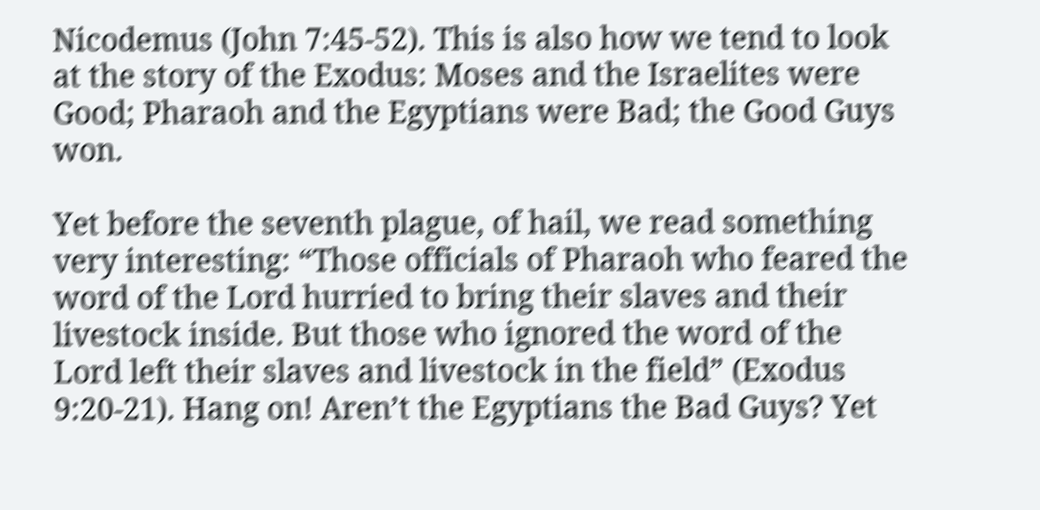Nicodemus (John 7:45-52). This is also how we tend to look at the story of the Exodus: Moses and the Israelites were Good; Pharaoh and the Egyptians were Bad; the Good Guys won.

Yet before the seventh plague, of hail, we read something very interesting: “Those officials of Pharaoh who feared the word of the Lord hurried to bring their slaves and their livestock inside. But those who ignored the word of the Lord left their slaves and livestock in the field” (Exodus 9:20-21). Hang on! Aren’t the Egyptians the Bad Guys? Yet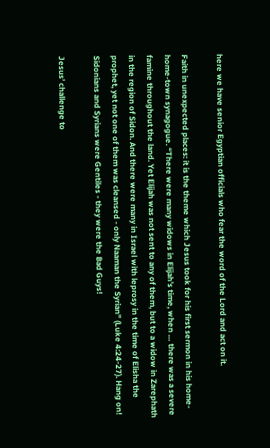here we have senior Egyptian officials who fear the word of the Lord and act on it.

Faith in unexpected places: it is the theme which Jesus took for his first sermon in his home-home-town synagogue. “There were many widows in Elijah’s time, when … there was a severe famine throughout the land. Yet Elijah was not sent to any of them, but to a widow in Zarephath in the region of Sidon. And there were many in Israel with leprosy in the time of Elisha the prophet, yet not one of them was cleansed - only Naaman the Syrian” (Luke 4:24-27). Hang on! Sidonians and Syrians were Gentiles - they were the Bad Guys!

Jesus’ challenge to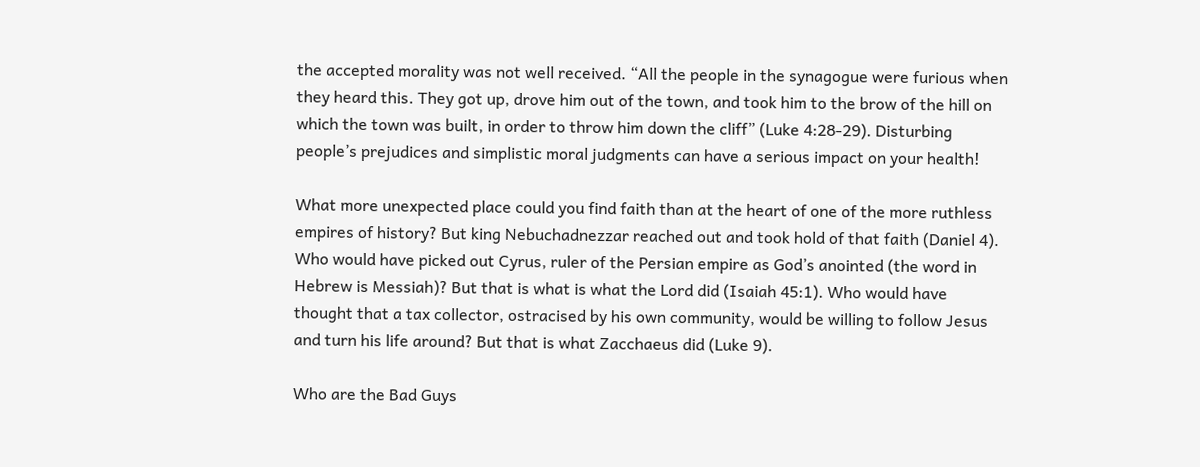the accepted morality was not well received. “All the people in the synagogue were furious when they heard this. They got up, drove him out of the town, and took him to the brow of the hill on which the town was built, in order to throw him down the cliff” (Luke 4:28-29). Disturbing people’s prejudices and simplistic moral judgments can have a serious impact on your health!

What more unexpected place could you find faith than at the heart of one of the more ruthless empires of history? But king Nebuchadnezzar reached out and took hold of that faith (Daniel 4).  Who would have picked out Cyrus, ruler of the Persian empire as God’s anointed (the word in Hebrew is Messiah)? But that is what is what the Lord did (Isaiah 45:1). Who would have thought that a tax collector, ostracised by his own community, would be willing to follow Jesus and turn his life around? But that is what Zacchaeus did (Luke 9).

Who are the Bad Guys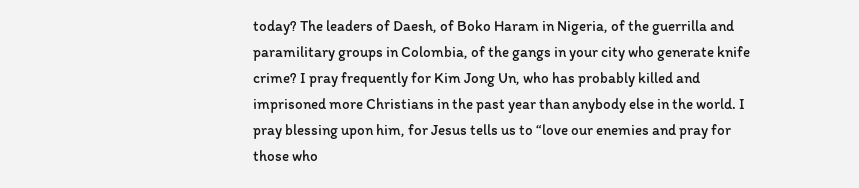today? The leaders of Daesh, of Boko Haram in Nigeria, of the guerrilla and paramilitary groups in Colombia, of the gangs in your city who generate knife crime? I pray frequently for Kim Jong Un, who has probably killed and imprisoned more Christians in the past year than anybody else in the world. I pray blessing upon him, for Jesus tells us to “love our enemies and pray for those who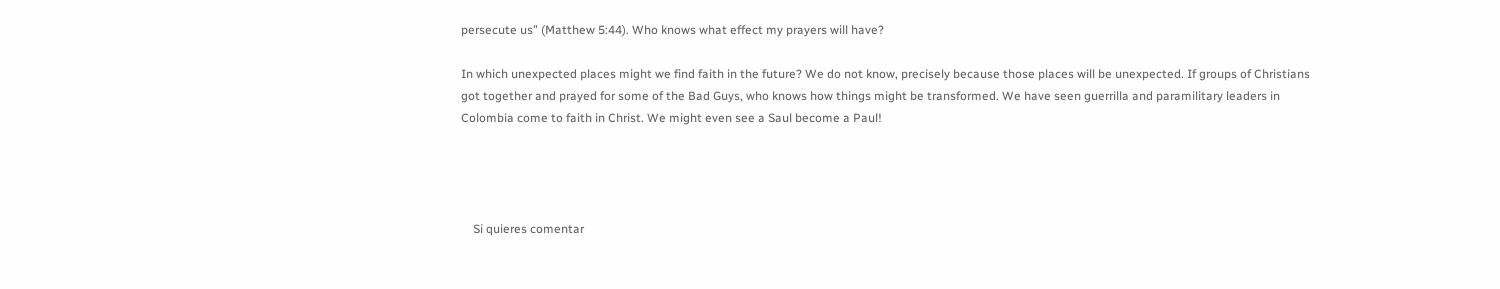persecute us” (Matthew 5:44). Who knows what effect my prayers will have?

In which unexpected places might we find faith in the future? We do not know, precisely because those places will be unexpected. If groups of Christians got together and prayed for some of the Bad Guys, who knows how things might be transformed. We have seen guerrilla and paramilitary leaders in Colombia come to faith in Christ. We might even see a Saul become a Paul!




    Si quieres comentar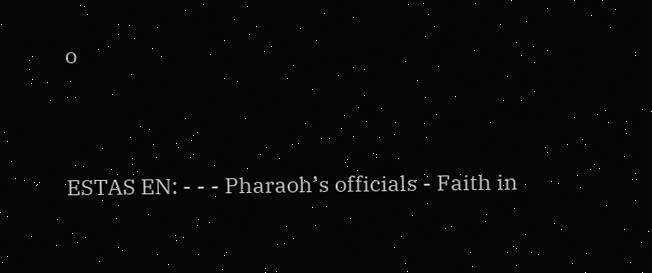o


ESTAS EN: - - - Pharaoh’s officials - Faith in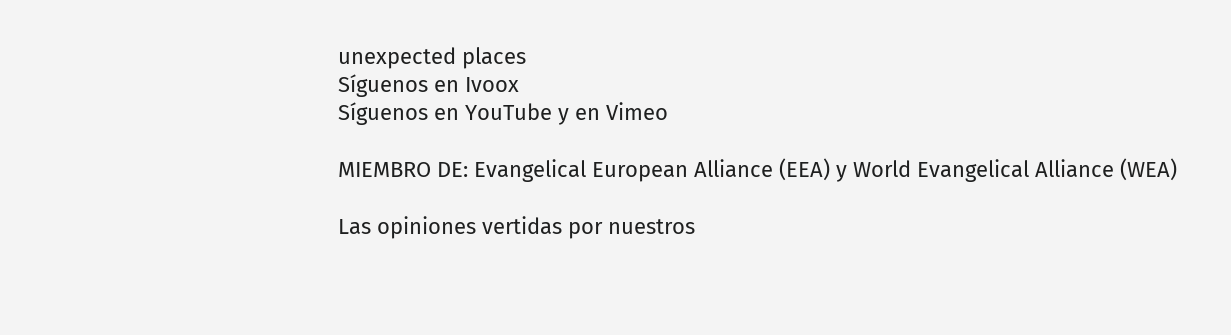unexpected places
Síguenos en Ivoox
Síguenos en YouTube y en Vimeo

MIEMBRO DE: Evangelical European Alliance (EEA) y World Evangelical Alliance (WEA)

Las opiniones vertidas por nuestros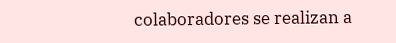colaboradores se realizan a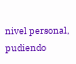nivel personal, pudiendo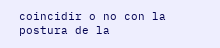coincidir o no con la postura de la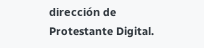dirección de Protestante Digital.